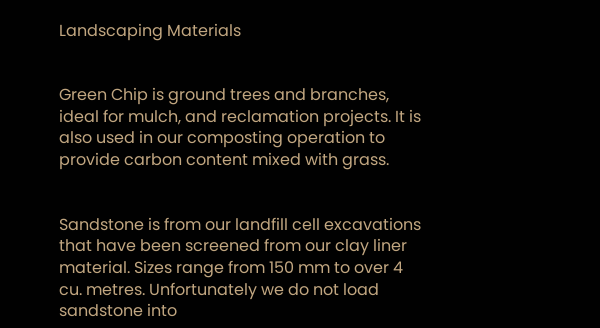Landscaping Materials


Green Chip is ground trees and branches, ideal for mulch, and reclamation projects. It is also used in our composting operation to provide carbon content mixed with grass.


Sandstone is from our landfill cell excavations that have been screened from our clay liner material. Sizes range from 150 mm to over 4 cu. metres. Unfortunately we do not load sandstone into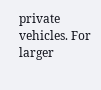private vehicles. For larger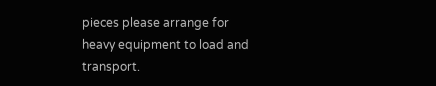pieces please arrange for heavy equipment to load and transport.